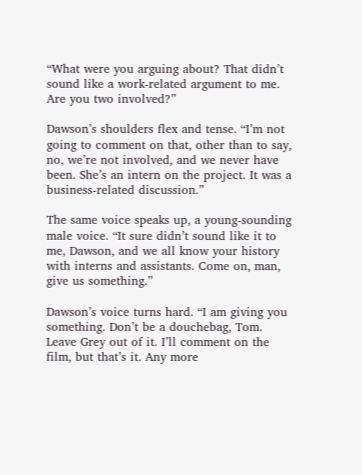“What were you arguing about? That didn’t sound like a work-related argument to me. Are you two involved?”

Dawson’s shoulders flex and tense. “I’m not going to comment on that, other than to say, no, we’re not involved, and we never have been. She’s an intern on the project. It was a business-related discussion.”

The same voice speaks up, a young-sounding male voice. “It sure didn’t sound like it to me, Dawson, and we all know your history with interns and assistants. Come on, man, give us something.”

Dawson’s voice turns hard. “I am giving you something. Don’t be a douchebag, Tom. Leave Grey out of it. I’ll comment on the film, but that’s it. Any more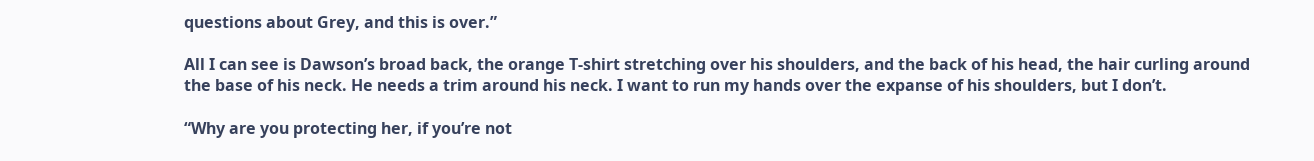questions about Grey, and this is over.”

All I can see is Dawson’s broad back, the orange T-shirt stretching over his shoulders, and the back of his head, the hair curling around the base of his neck. He needs a trim around his neck. I want to run my hands over the expanse of his shoulders, but I don’t.

“Why are you protecting her, if you’re not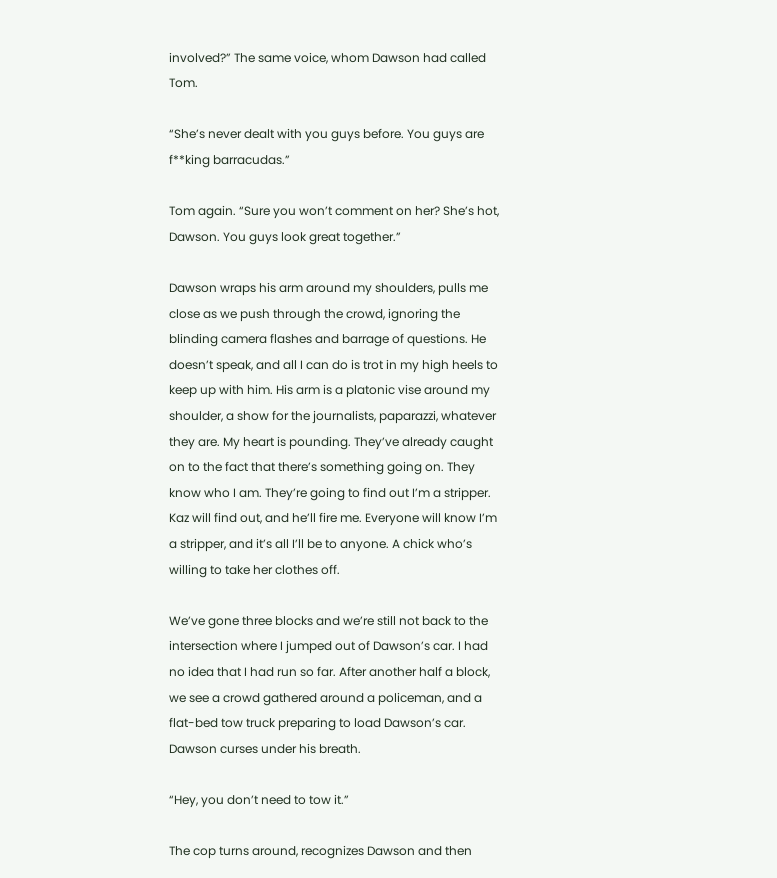involved?” The same voice, whom Dawson had called Tom.

“She’s never dealt with you guys before. You guys are f**king barracudas.”

Tom again. “Sure you won’t comment on her? She’s hot, Dawson. You guys look great together.”

Dawson wraps his arm around my shoulders, pulls me close as we push through the crowd, ignoring the blinding camera flashes and barrage of questions. He doesn’t speak, and all I can do is trot in my high heels to keep up with him. His arm is a platonic vise around my shoulder, a show for the journalists, paparazzi, whatever they are. My heart is pounding. They’ve already caught on to the fact that there’s something going on. They know who I am. They’re going to find out I’m a stripper. Kaz will find out, and he’ll fire me. Everyone will know I’m a stripper, and it’s all I’ll be to anyone. A chick who’s willing to take her clothes off.

We’ve gone three blocks and we’re still not back to the intersection where I jumped out of Dawson’s car. I had no idea that I had run so far. After another half a block, we see a crowd gathered around a policeman, and a flat-bed tow truck preparing to load Dawson’s car. Dawson curses under his breath.

“Hey, you don’t need to tow it.”

The cop turns around, recognizes Dawson and then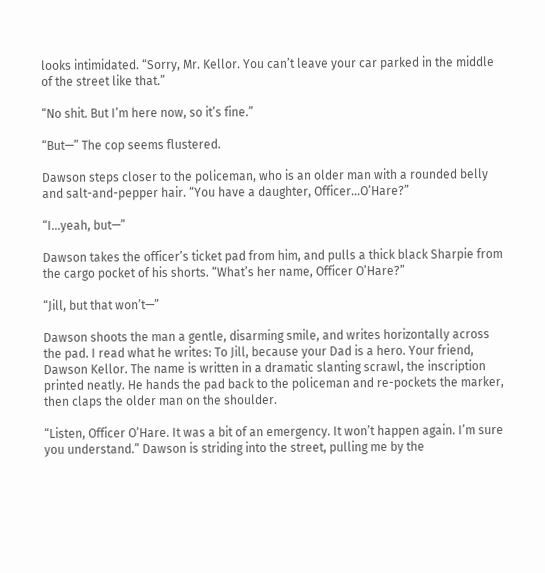looks intimidated. “Sorry, Mr. Kellor. You can’t leave your car parked in the middle of the street like that.”

“No shit. But I’m here now, so it’s fine.”

“But—” The cop seems flustered.

Dawson steps closer to the policeman, who is an older man with a rounded belly and salt-and-pepper hair. “You have a daughter, Officer…O’Hare?”

“I…yeah, but—”

Dawson takes the officer’s ticket pad from him, and pulls a thick black Sharpie from the cargo pocket of his shorts. “What’s her name, Officer O’Hare?”

“Jill, but that won’t—”

Dawson shoots the man a gentle, disarming smile, and writes horizontally across the pad. I read what he writes: To Jill, because your Dad is a hero. Your friend, Dawson Kellor. The name is written in a dramatic slanting scrawl, the inscription printed neatly. He hands the pad back to the policeman and re-pockets the marker, then claps the older man on the shoulder.

“Listen, Officer O’Hare. It was a bit of an emergency. It won’t happen again. I’m sure you understand.” Dawson is striding into the street, pulling me by the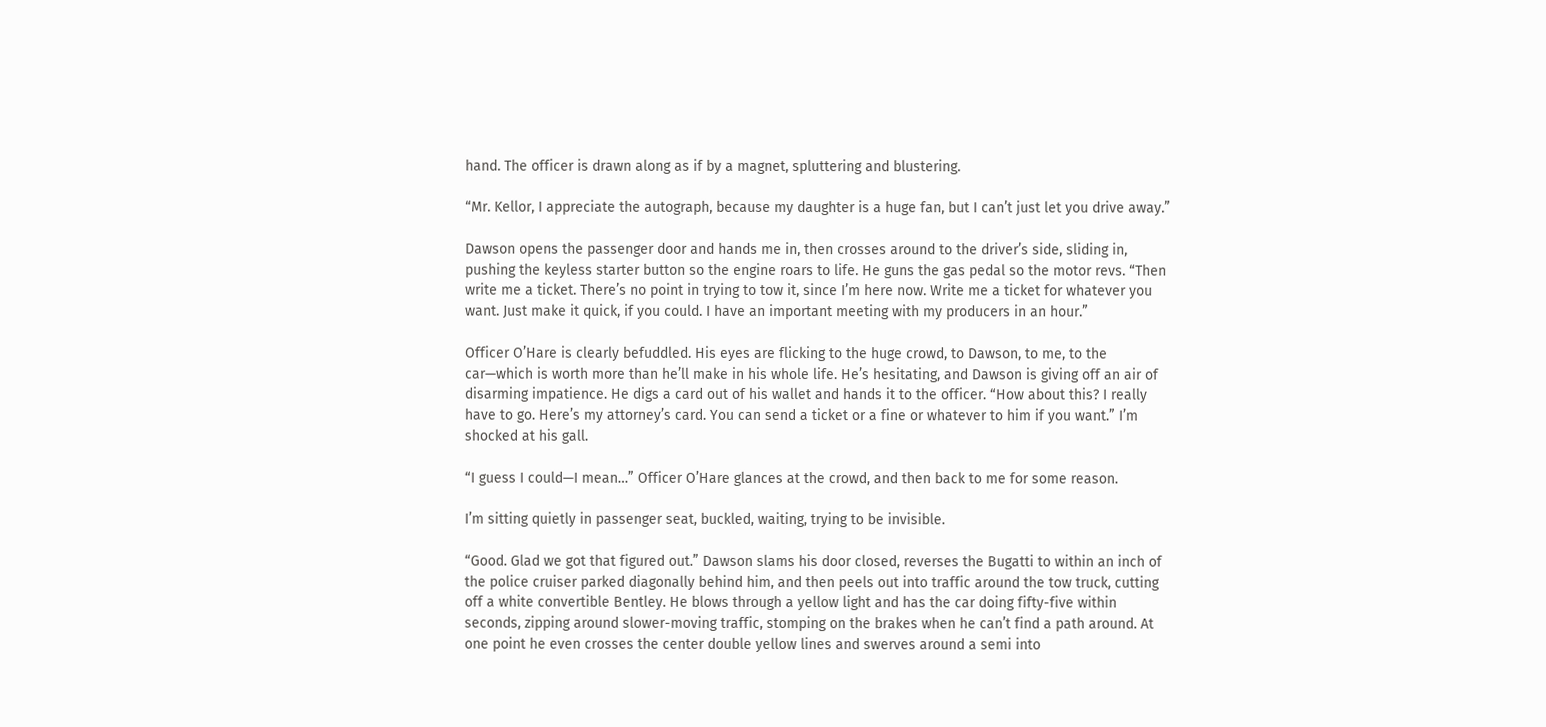hand. The officer is drawn along as if by a magnet, spluttering and blustering.

“Mr. Kellor, I appreciate the autograph, because my daughter is a huge fan, but I can’t just let you drive away.”

Dawson opens the passenger door and hands me in, then crosses around to the driver’s side, sliding in, pushing the keyless starter button so the engine roars to life. He guns the gas pedal so the motor revs. “Then write me a ticket. There’s no point in trying to tow it, since I’m here now. Write me a ticket for whatever you want. Just make it quick, if you could. I have an important meeting with my producers in an hour.”

Officer O’Hare is clearly befuddled. His eyes are flicking to the huge crowd, to Dawson, to me, to the car—which is worth more than he’ll make in his whole life. He’s hesitating, and Dawson is giving off an air of disarming impatience. He digs a card out of his wallet and hands it to the officer. “How about this? I really have to go. Here’s my attorney’s card. You can send a ticket or a fine or whatever to him if you want.” I’m shocked at his gall.

“I guess I could—I mean…” Officer O’Hare glances at the crowd, and then back to me for some reason.

I’m sitting quietly in passenger seat, buckled, waiting, trying to be invisible.

“Good. Glad we got that figured out.” Dawson slams his door closed, reverses the Bugatti to within an inch of the police cruiser parked diagonally behind him, and then peels out into traffic around the tow truck, cutting off a white convertible Bentley. He blows through a yellow light and has the car doing fifty-five within seconds, zipping around slower-moving traffic, stomping on the brakes when he can’t find a path around. At one point he even crosses the center double yellow lines and swerves around a semi into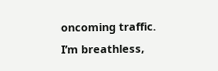oncoming traffic. I’m breathless,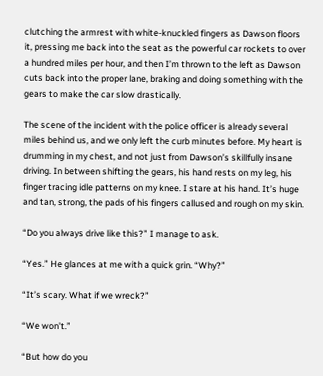clutching the armrest with white-knuckled fingers as Dawson floors it, pressing me back into the seat as the powerful car rockets to over a hundred miles per hour, and then I’m thrown to the left as Dawson cuts back into the proper lane, braking and doing something with the gears to make the car slow drastically.

The scene of the incident with the police officer is already several miles behind us, and we only left the curb minutes before. My heart is drumming in my chest, and not just from Dawson’s skillfully insane driving. In between shifting the gears, his hand rests on my leg, his finger tracing idle patterns on my knee. I stare at his hand. It’s huge and tan, strong, the pads of his fingers callused and rough on my skin.

“Do you always drive like this?” I manage to ask.

“Yes.” He glances at me with a quick grin. “Why?”

“It’s scary. What if we wreck?”

“We won’t.”

“But how do you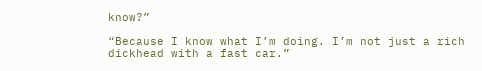know?”

“Because I know what I’m doing. I’m not just a rich dickhead with a fast car.”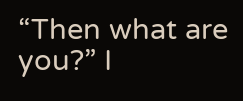“Then what are you?” I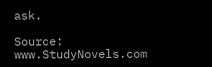ask.

Source: www.StudyNovels.com